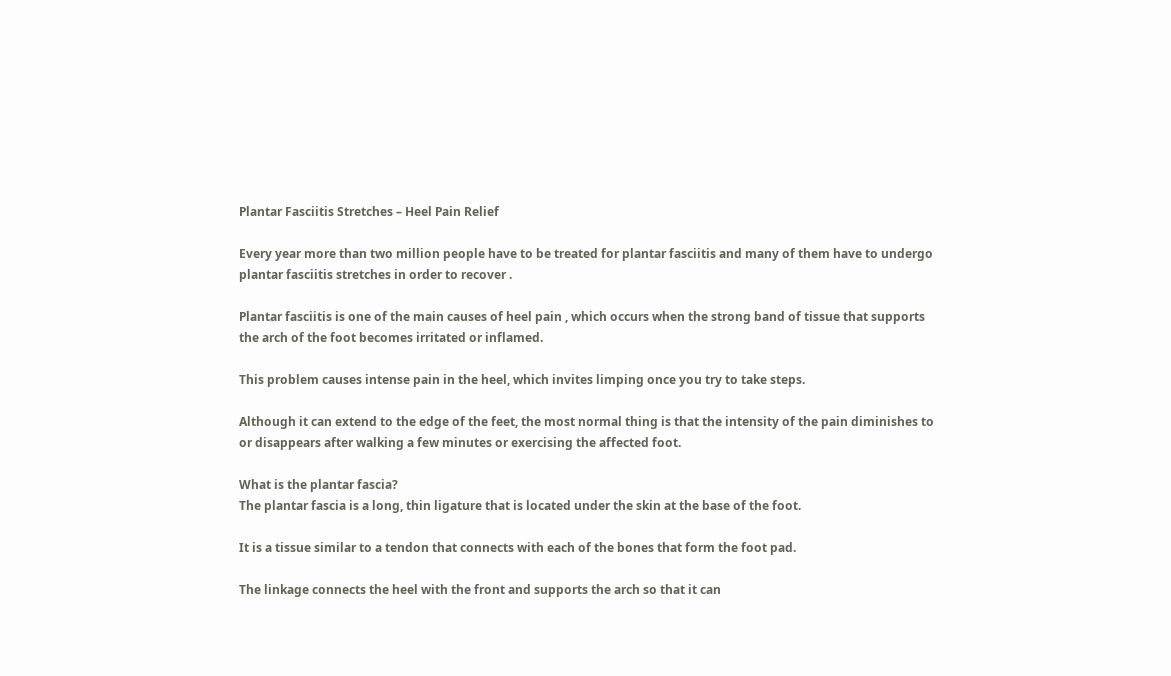Plantar Fasciitis Stretches – Heel Pain Relief

Every year more than two million people have to be treated for plantar fasciitis and many of them have to undergo plantar fasciitis stretches in order to recover .

Plantar fasciitis is one of the main causes of heel pain , which occurs when the strong band of tissue that supports the arch of the foot becomes irritated or inflamed.

This problem causes intense pain in the heel, which invites limping once you try to take steps.

Although it can extend to the edge of the feet, the most normal thing is that the intensity of the pain diminishes to or disappears after walking a few minutes or exercising the affected foot.

What is the plantar fascia?
The plantar fascia is a long, thin ligature that is located under the skin at the base of the foot.

It is a tissue similar to a tendon that connects with each of the bones that form the foot pad.

The linkage connects the heel with the front and supports the arch so that it can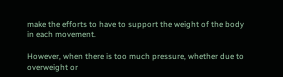make the efforts to have to support the weight of the body in each movement.

However, when there is too much pressure, whether due to overweight or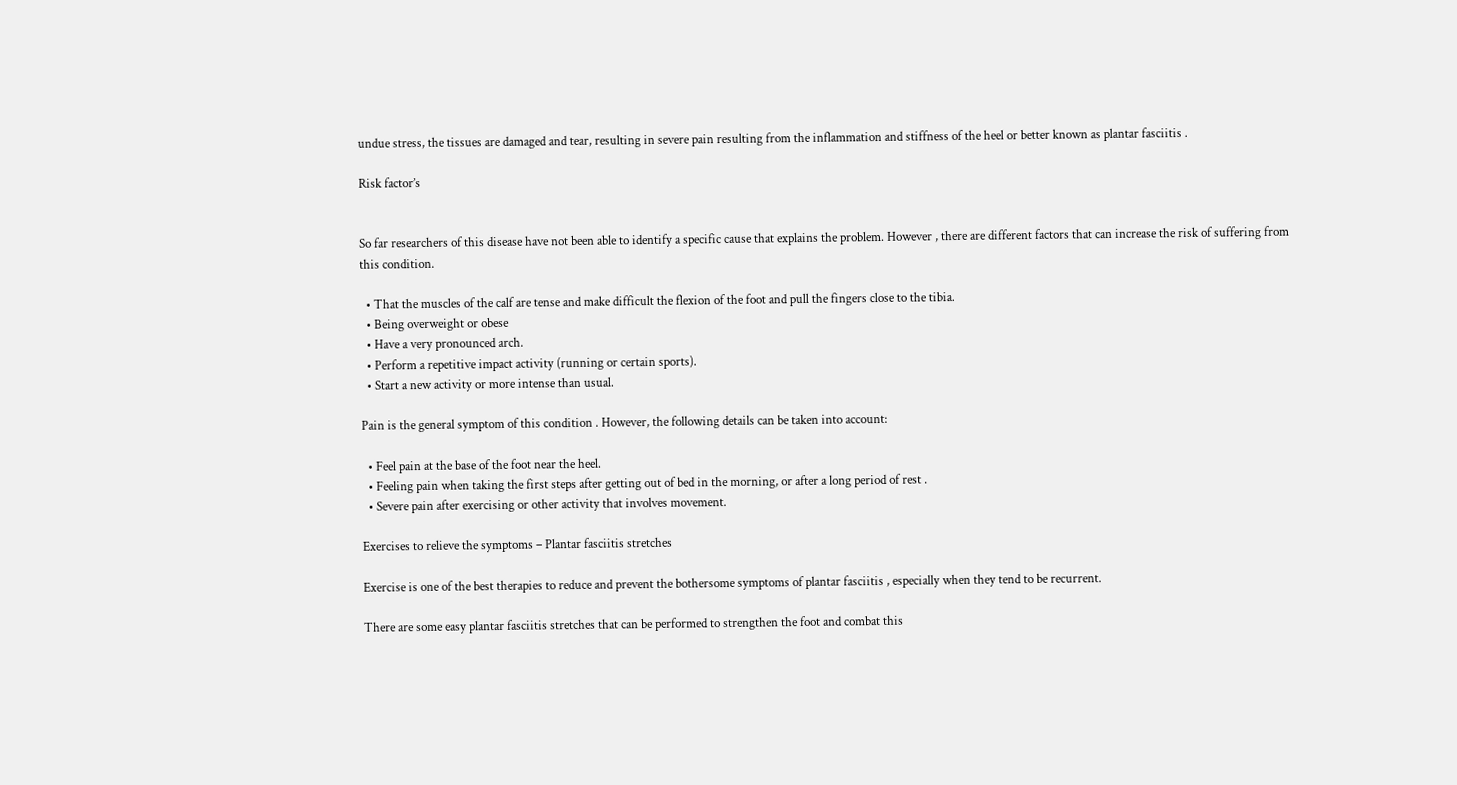undue stress, the tissues are damaged and tear, resulting in severe pain resulting from the inflammation and stiffness of the heel or better known as plantar fasciitis .

Risk factor’s


So far researchers of this disease have not been able to identify a specific cause that explains the problem. However , there are different factors that can increase the risk of suffering from this condition.

  • That the muscles of the calf are tense and make difficult the flexion of the foot and pull the fingers close to the tibia.
  • Being overweight or obese
  • Have a very pronounced arch.
  • Perform a repetitive impact activity (running or certain sports).
  • Start a new activity or more intense than usual.

Pain is the general symptom of this condition . However, the following details can be taken into account:

  • Feel pain at the base of the foot near the heel.
  • Feeling pain when taking the first steps after getting out of bed in the morning, or after a long period of rest .
  • Severe pain after exercising or other activity that involves movement.

Exercises to relieve the symptoms – Plantar fasciitis stretches

Exercise is one of the best therapies to reduce and prevent the bothersome symptoms of plantar fasciitis , especially when they tend to be recurrent.

There are some easy plantar fasciitis stretches that can be performed to strengthen the foot and combat this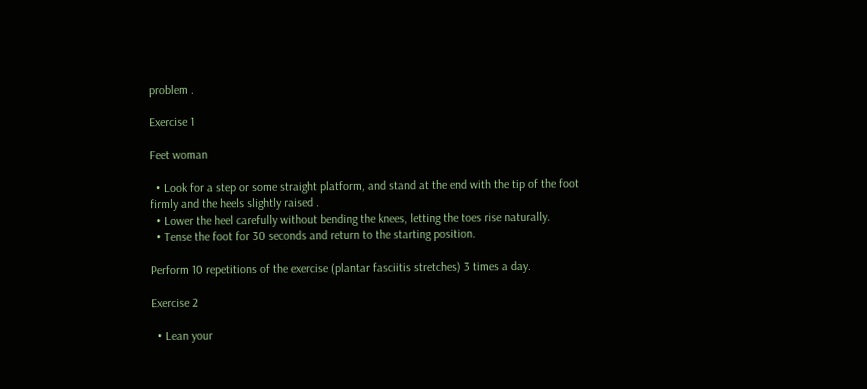problem .

Exercise 1

Feet woman

  • Look for a step or some straight platform, and stand at the end with the tip of the foot firmly and the heels slightly raised .
  • Lower the heel carefully without bending the knees, letting the toes rise naturally.
  • Tense the foot for 30 seconds and return to the starting position.

Perform 10 repetitions of the exercise (plantar fasciitis stretches) 3 times a day.

Exercise 2

  • Lean your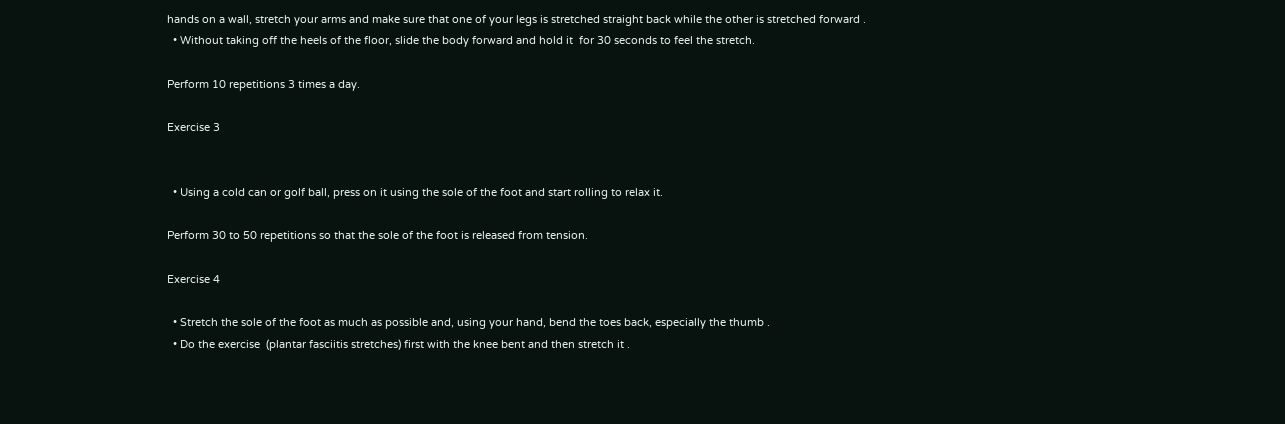hands on a wall, stretch your arms and make sure that one of your legs is stretched straight back while the other is stretched forward .
  • Without taking off the heels of the floor, slide the body forward and hold it  for 30 seconds to feel the stretch.

Perform 10 repetitions 3 times a day.

Exercise 3


  • Using a cold can or golf ball, press on it using the sole of the foot and start rolling to relax it.

Perform 30 to 50 repetitions so that the sole of the foot is released from tension.

Exercise 4

  • Stretch the sole of the foot as much as possible and, using your hand, bend the toes back, especially the thumb .
  • Do the exercise  (plantar fasciitis stretches) first with the knee bent and then stretch it .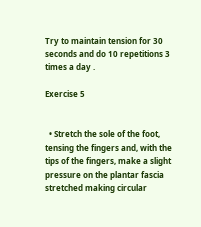Try to maintain tension for 30 seconds and do 10 repetitions 3 times a day .

Exercise 5


  • Stretch the sole of the foot, tensing the fingers and, with the tips of the fingers, make a slight pressure on the plantar fascia stretched making circular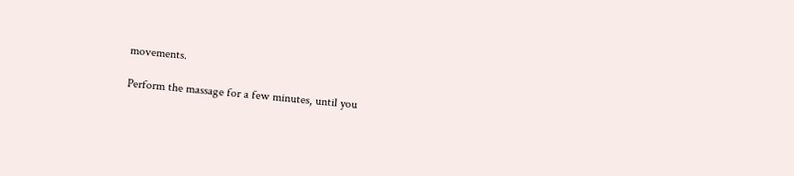movements.

Perform the massage for a few minutes, until you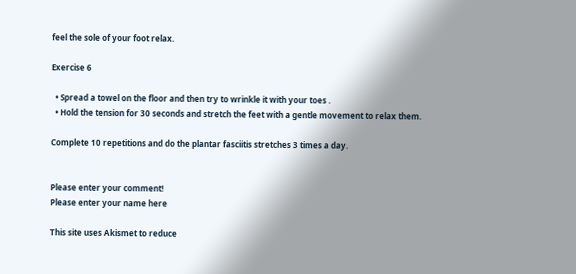feel the sole of your foot relax.

Exercise 6

  • Spread a towel on the floor and then try to wrinkle it with your toes .
  • Hold the tension for 30 seconds and stretch the feet with a gentle movement to relax them.

Complete 10 repetitions and do the plantar fasciitis stretches 3 times a day.


Please enter your comment!
Please enter your name here

This site uses Akismet to reduce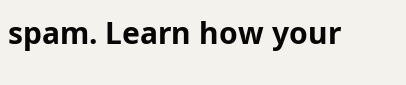spam. Learn how your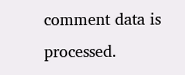comment data is processed.